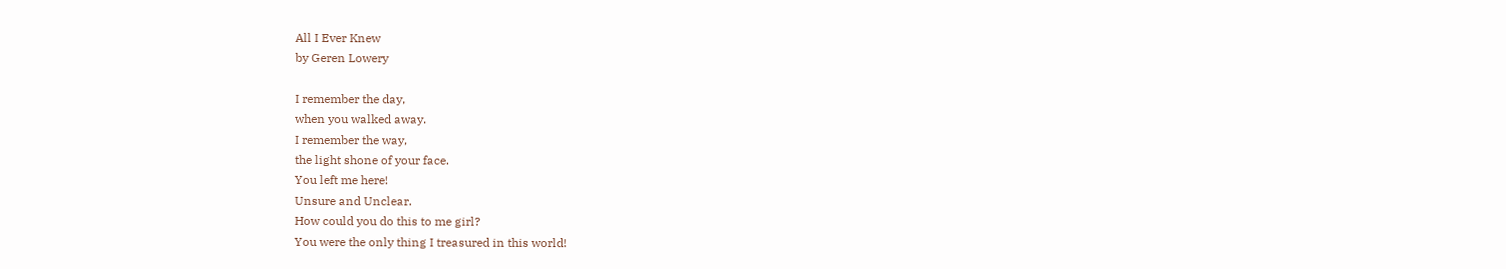All I Ever Knew
by Geren Lowery

I remember the day,
when you walked away.
I remember the way,
the light shone of your face.
You left me here!
Unsure and Unclear.
How could you do this to me girl?
You were the only thing I treasured in this world!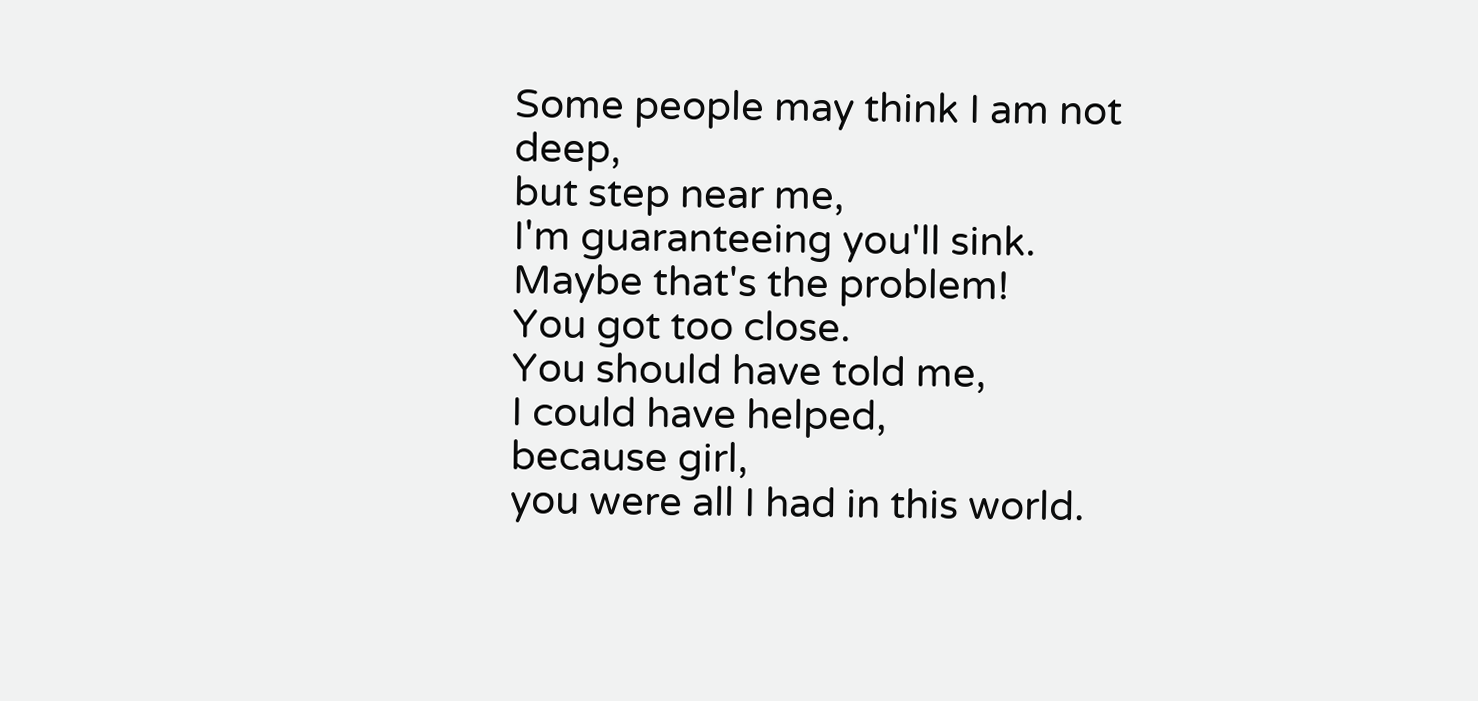Some people may think I am not deep,
but step near me,
I'm guaranteeing you'll sink.
Maybe that's the problem!
You got too close.
You should have told me,
I could have helped,
because girl,
you were all I had in this world.